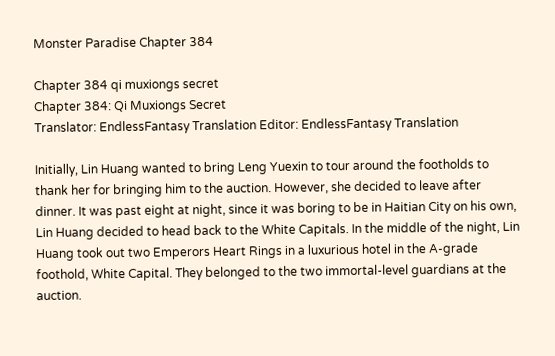Monster Paradise Chapter 384

Chapter 384 qi muxiongs secret
Chapter 384: Qi Muxiongs Secret
Translator: EndlessFantasy Translation Editor: EndlessFantasy Translation

Initially, Lin Huang wanted to bring Leng Yuexin to tour around the footholds to thank her for bringing him to the auction. However, she decided to leave after dinner. It was past eight at night, since it was boring to be in Haitian City on his own, Lin Huang decided to head back to the White Capitals. In the middle of the night, Lin Huang took out two Emperors Heart Rings in a luxurious hotel in the A-grade foothold, White Capital. They belonged to the two immortal-level guardians at the auction.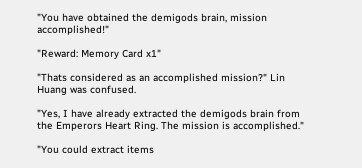"You have obtained the demigods brain, mission accomplished!"

"Reward: Memory Card x1"

"Thats considered as an accomplished mission?" Lin Huang was confused.

"Yes, I have already extracted the demigods brain from the Emperors Heart Ring. The mission is accomplished."

"You could extract items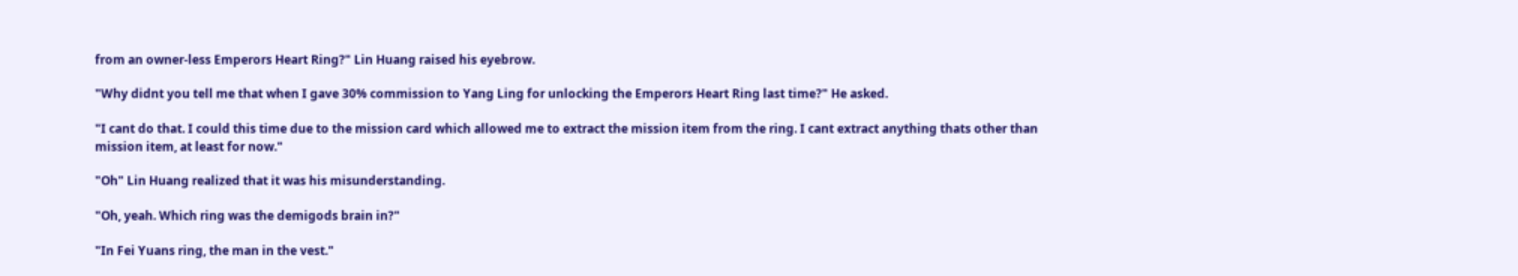from an owner-less Emperors Heart Ring?" Lin Huang raised his eyebrow.

"Why didnt you tell me that when I gave 30% commission to Yang Ling for unlocking the Emperors Heart Ring last time?" He asked.

"I cant do that. I could this time due to the mission card which allowed me to extract the mission item from the ring. I cant extract anything thats other than mission item, at least for now."

"Oh" Lin Huang realized that it was his misunderstanding.

"Oh, yeah. Which ring was the demigods brain in?"

"In Fei Yuans ring, the man in the vest."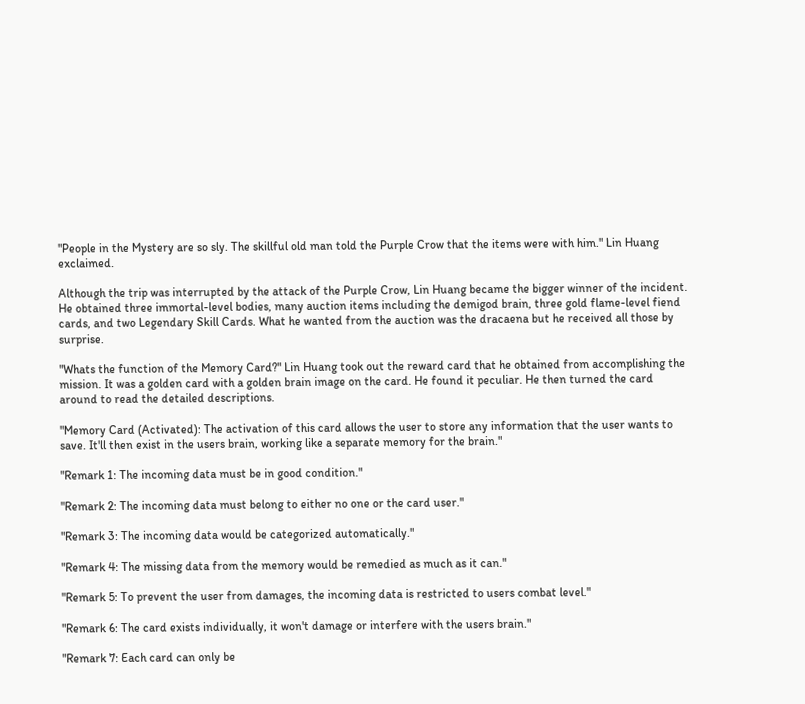"People in the Mystery are so sly. The skillful old man told the Purple Crow that the items were with him." Lin Huang exclaimed.

Although the trip was interrupted by the attack of the Purple Crow, Lin Huang became the bigger winner of the incident. He obtained three immortal-level bodies, many auction items including the demigod brain, three gold flame-level fiend cards, and two Legendary Skill Cards. What he wanted from the auction was the dracaena but he received all those by surprise.

"Whats the function of the Memory Card?" Lin Huang took out the reward card that he obtained from accomplishing the mission. It was a golden card with a golden brain image on the card. He found it peculiar. He then turned the card around to read the detailed descriptions.

"Memory Card (Activated): The activation of this card allows the user to store any information that the user wants to save. It'll then exist in the users brain, working like a separate memory for the brain."

"Remark 1: The incoming data must be in good condition."

"Remark 2: The incoming data must belong to either no one or the card user."

"Remark 3: The incoming data would be categorized automatically."

"Remark 4: The missing data from the memory would be remedied as much as it can."

"Remark 5: To prevent the user from damages, the incoming data is restricted to users combat level."

"Remark 6: The card exists individually, it won't damage or interfere with the users brain."

"Remark 7: Each card can only be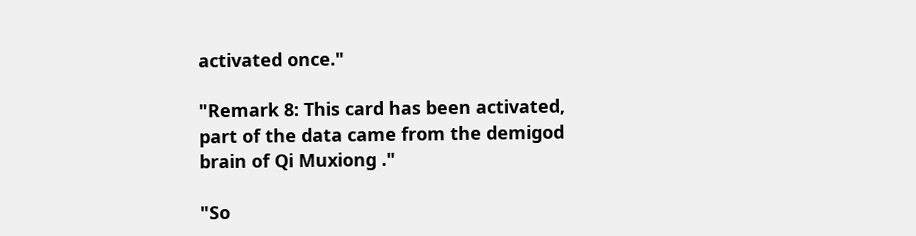activated once."

"Remark 8: This card has been activated, part of the data came from the demigod brain of Qi Muxiong ."

"So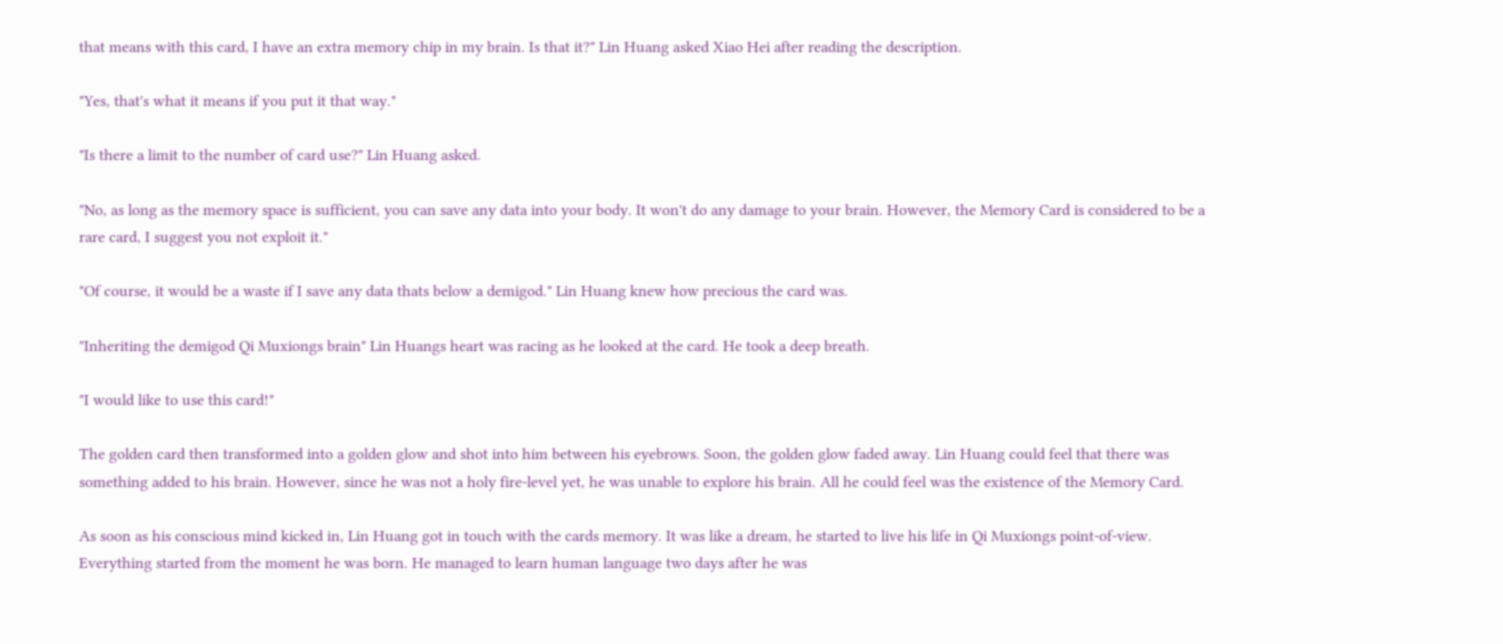that means with this card, I have an extra memory chip in my brain. Is that it?" Lin Huang asked Xiao Hei after reading the description.

"Yes, that's what it means if you put it that way."

"Is there a limit to the number of card use?" Lin Huang asked.

"No, as long as the memory space is sufficient, you can save any data into your body. It won't do any damage to your brain. However, the Memory Card is considered to be a rare card, I suggest you not exploit it."

"Of course, it would be a waste if I save any data thats below a demigod." Lin Huang knew how precious the card was.

"Inheriting the demigod Qi Muxiongs brain" Lin Huangs heart was racing as he looked at the card. He took a deep breath.

"I would like to use this card!"

The golden card then transformed into a golden glow and shot into him between his eyebrows. Soon, the golden glow faded away. Lin Huang could feel that there was something added to his brain. However, since he was not a holy fire-level yet, he was unable to explore his brain. All he could feel was the existence of the Memory Card.

As soon as his conscious mind kicked in, Lin Huang got in touch with the cards memory. It was like a dream, he started to live his life in Qi Muxiongs point-of-view. Everything started from the moment he was born. He managed to learn human language two days after he was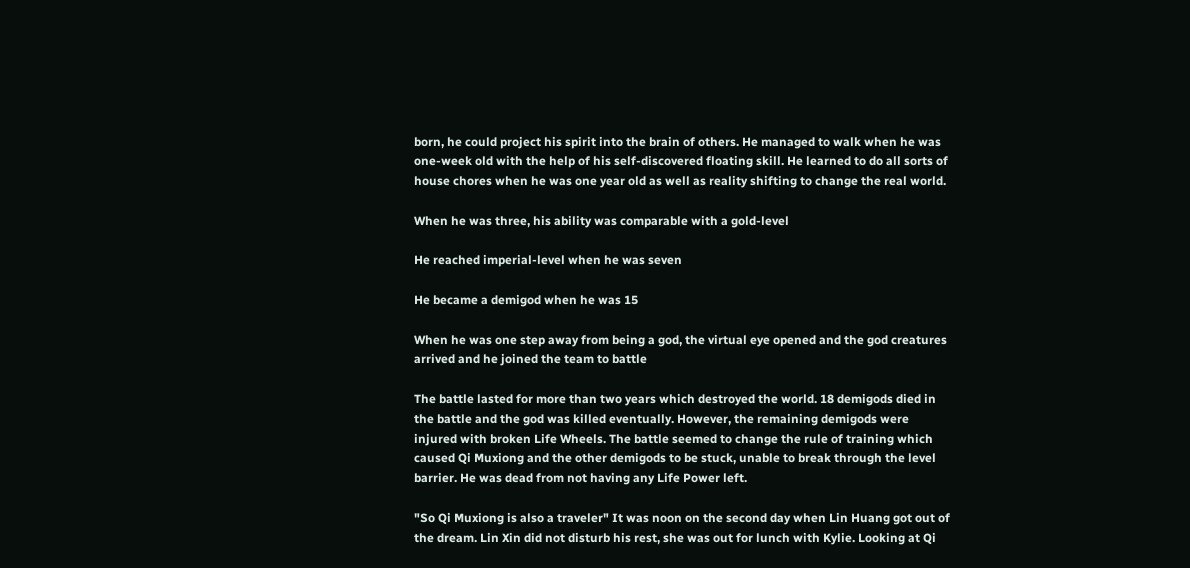born, he could project his spirit into the brain of others. He managed to walk when he was one-week old with the help of his self-discovered floating skill. He learned to do all sorts of house chores when he was one year old as well as reality shifting to change the real world.

When he was three, his ability was comparable with a gold-level

He reached imperial-level when he was seven

He became a demigod when he was 15

When he was one step away from being a god, the virtual eye opened and the god creatures arrived and he joined the team to battle

The battle lasted for more than two years which destroyed the world. 18 demigods died in the battle and the god was killed eventually. However, the remaining demigods were injured with broken Life Wheels. The battle seemed to change the rule of training which caused Qi Muxiong and the other demigods to be stuck, unable to break through the level barrier. He was dead from not having any Life Power left.

"So Qi Muxiong is also a traveler" It was noon on the second day when Lin Huang got out of the dream. Lin Xin did not disturb his rest, she was out for lunch with Kylie. Looking at Qi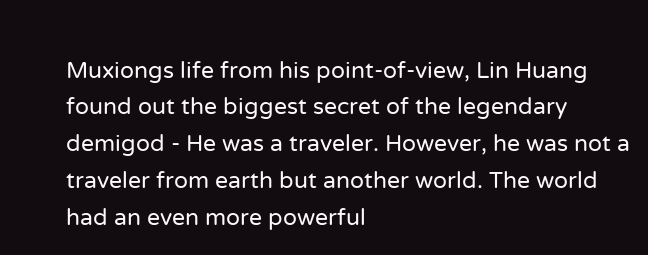Muxiongs life from his point-of-view, Lin Huang found out the biggest secret of the legendary demigod - He was a traveler. However, he was not a traveler from earth but another world. The world had an even more powerful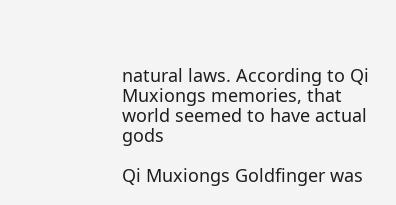natural laws. According to Qi Muxiongs memories, that world seemed to have actual gods

Qi Muxiongs Goldfinger was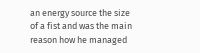an energy source the size of a fist and was the main reason how he managed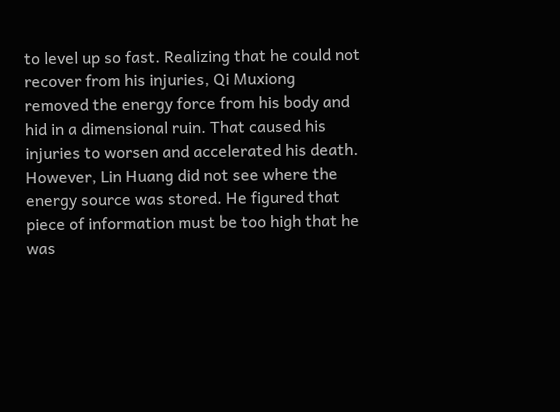to level up so fast. Realizing that he could not recover from his injuries, Qi Muxiong removed the energy force from his body and hid in a dimensional ruin. That caused his injuries to worsen and accelerated his death. However, Lin Huang did not see where the energy source was stored. He figured that piece of information must be too high that he was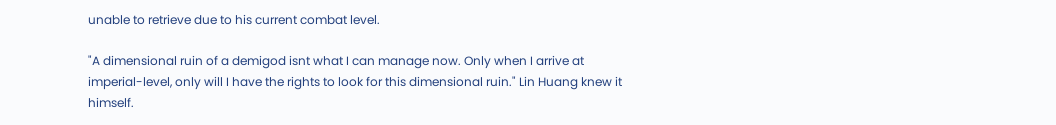unable to retrieve due to his current combat level.

"A dimensional ruin of a demigod isnt what I can manage now. Only when I arrive at imperial-level, only will I have the rights to look for this dimensional ruin." Lin Huang knew it himself.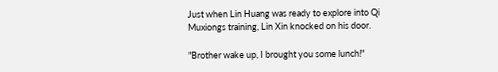Just when Lin Huang was ready to explore into Qi Muxiongs training, Lin Xin knocked on his door.

"Brother wake up, I brought you some lunch!"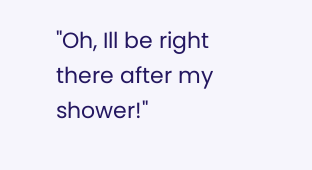"Oh, Ill be right there after my shower!"